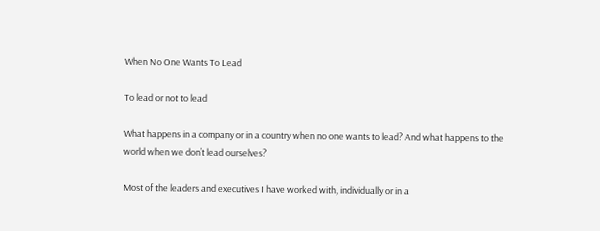When No One Wants To Lead

To lead or not to lead

What happens in a company or in a country when no one wants to lead? And what happens to the world when we don’t lead ourselves?

Most of the leaders and executives I have worked with, individually or in a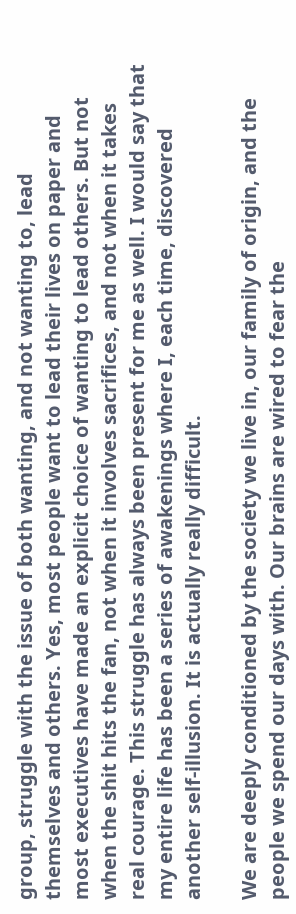group, struggle with the issue of both wanting, and not wanting to, lead themselves and others. Yes, most people want to lead their lives on paper and most executives have made an explicit choice of wanting to lead others. But not when the shit hits the fan, not when it involves sacrifices, and not when it takes real courage. This struggle has always been present for me as well. I would say that my entire life has been a series of awakenings where I, each time, discovered another self-illusion. It is actually really difficult.

We are deeply conditioned by the society we live in, our family of origin, and the people we spend our days with. Our brains are wired to fear the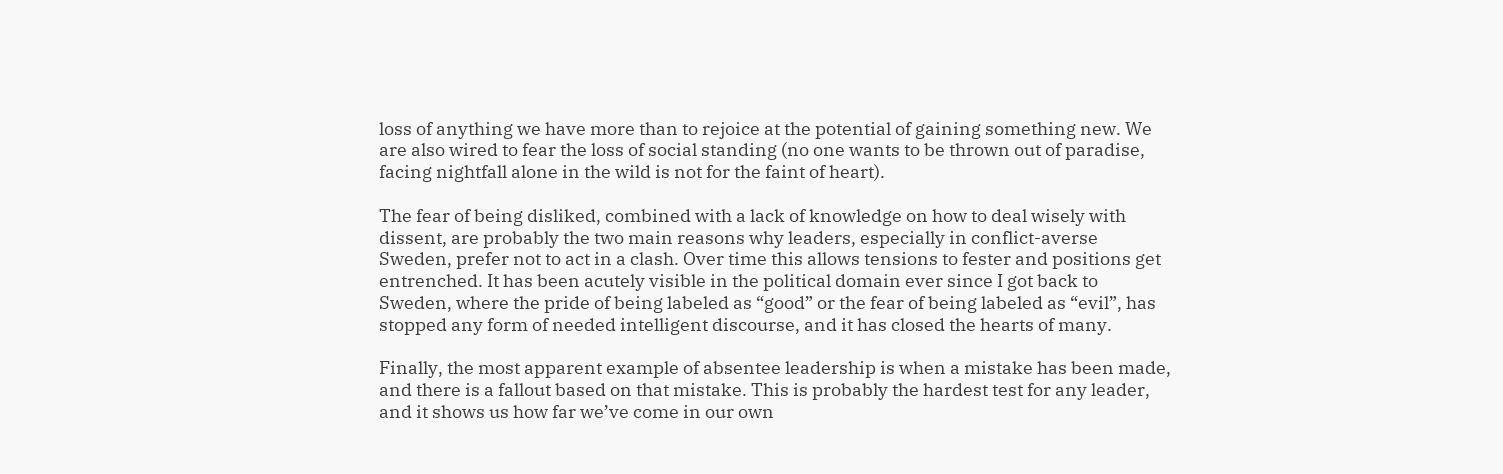loss of anything we have more than to rejoice at the potential of gaining something new. We are also wired to fear the loss of social standing (no one wants to be thrown out of paradise, facing nightfall alone in the wild is not for the faint of heart).

The fear of being disliked, combined with a lack of knowledge on how to deal wisely with dissent, are probably the two main reasons why leaders, especially in conflict-averse Sweden, prefer not to act in a clash. Over time this allows tensions to fester and positions get entrenched. It has been acutely visible in the political domain ever since I got back to Sweden, where the pride of being labeled as “good” or the fear of being labeled as “evil”, has stopped any form of needed intelligent discourse, and it has closed the hearts of many.

Finally, the most apparent example of absentee leadership is when a mistake has been made, and there is a fallout based on that mistake. This is probably the hardest test for any leader, and it shows us how far we’ve come in our own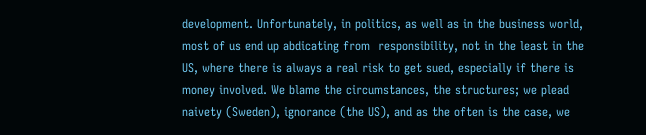development. Unfortunately, in politics, as well as in the business world, most of us end up abdicating from  responsibility, not in the least in the US, where there is always a real risk to get sued, especially if there is money involved. We blame the circumstances, the structures; we plead naivety (Sweden), ignorance (the US), and as the often is the case, we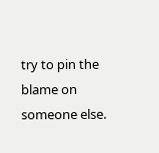try to pin the blame on someone else.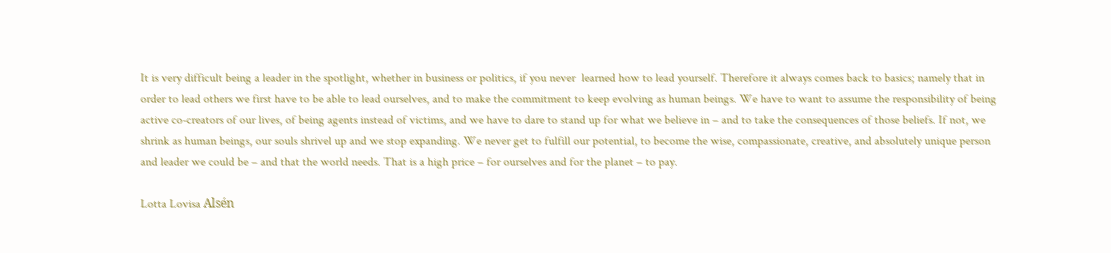It is very difficult being a leader in the spotlight, whether in business or politics, if you never  learned how to lead yourself. Therefore it always comes back to basics; namely that in order to lead others we first have to be able to lead ourselves, and to make the commitment to keep evolving as human beings. We have to want to assume the responsibility of being active co-creators of our lives, of being agents instead of victims, and we have to dare to stand up for what we believe in – and to take the consequences of those beliefs. If not, we shrink as human beings, our souls shrivel up and we stop expanding. We never get to fulfill our potential, to become the wise, compassionate, creative, and absolutely unique person and leader we could be – and that the world needs. That is a high price – for ourselves and for the planet – to pay.

Lotta Lovisa Alsén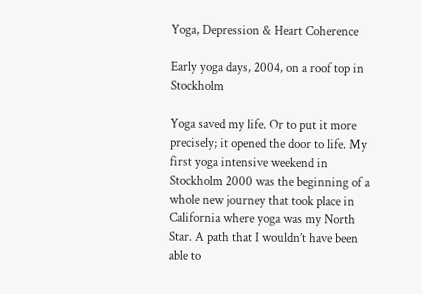Yoga, Depression & Heart Coherence

Early yoga days, 2004, on a roof top in Stockholm

Yoga saved my life. Or to put it more precisely; it opened the door to life. My first yoga intensive weekend in Stockholm 2000 was the beginning of a whole new journey that took place in California where yoga was my North Star. A path that I wouldn’t have been able to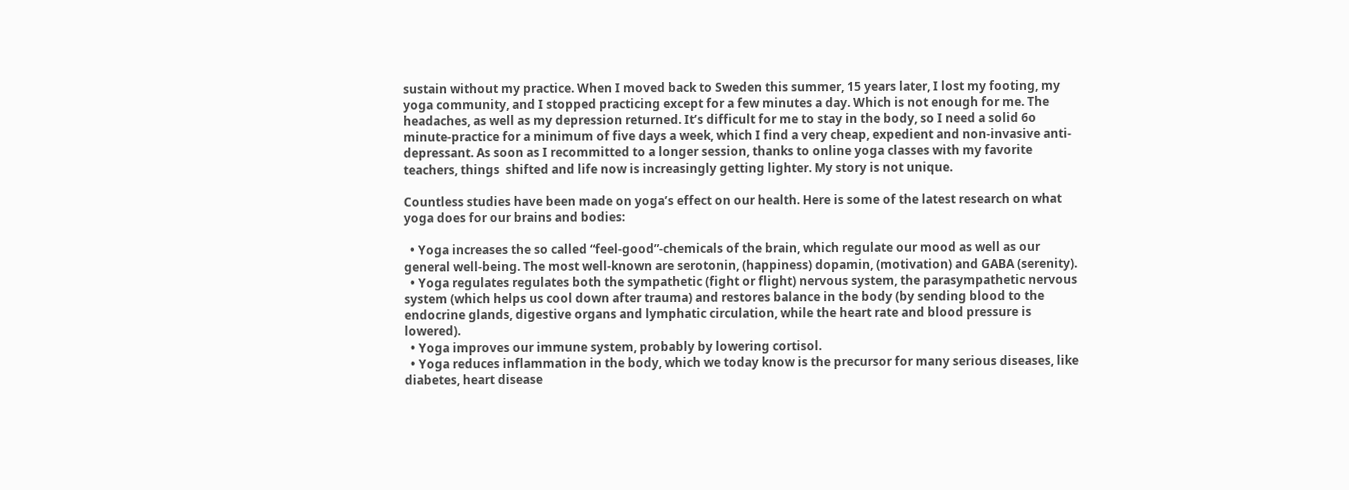sustain without my practice. When I moved back to Sweden this summer, 15 years later, I lost my footing, my yoga community, and I stopped practicing except for a few minutes a day. Which is not enough for me. The headaches, as well as my depression returned. It’s difficult for me to stay in the body, so I need a solid 6o minute-practice for a minimum of five days a week, which I find a very cheap, expedient and non-invasive anti-depressant. As soon as I recommitted to a longer session, thanks to online yoga classes with my favorite teachers, things  shifted and life now is increasingly getting lighter. My story is not unique.

Countless studies have been made on yoga’s effect on our health. Here is some of the latest research on what yoga does for our brains and bodies:

  • Yoga increases the so called “feel-good”-chemicals of the brain, which regulate our mood as well as our general well-being. The most well-known are serotonin, (happiness) dopamin, (motivation) and GABA (serenity).
  • Yoga regulates regulates both the sympathetic (fight or flight) nervous system, the parasympathetic nervous system (which helps us cool down after trauma) and restores balance in the body (by sending blood to the endocrine glands, digestive organs and lymphatic circulation, while the heart rate and blood pressure is lowered).
  • Yoga improves our immune system, probably by lowering cortisol.
  • Yoga reduces inflammation in the body, which we today know is the precursor for many serious diseases, like diabetes, heart disease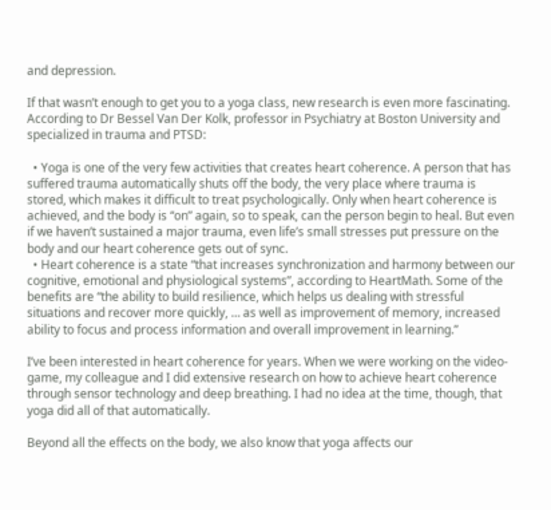and depression.

If that wasn’t enough to get you to a yoga class, new research is even more fascinating. According to Dr Bessel Van Der Kolk, professor in Psychiatry at Boston University and specialized in trauma and PTSD:

  • Yoga is one of the very few activities that creates heart coherence. A person that has suffered trauma automatically shuts off the body, the very place where trauma is stored, which makes it difficult to treat psychologically. Only when heart coherence is achieved, and the body is “on” again, so to speak, can the person begin to heal. But even if we haven’t sustained a major trauma, even life’s small stresses put pressure on the body and our heart coherence gets out of sync.
  • Heart coherence is a state “that increases synchronization and harmony between our cognitive, emotional and physiological systems”, according to HeartMath. Some of the benefits are “the ability to build resilience, which helps us dealing with stressful situations and recover more quickly, … as well as improvement of memory, increased ability to focus and process information and overall improvement in learning.”

I’ve been interested in heart coherence for years. When we were working on the video-game, my colleague and I did extensive research on how to achieve heart coherence through sensor technology and deep breathing. I had no idea at the time, though, that yoga did all of that automatically.

Beyond all the effects on the body, we also know that yoga affects our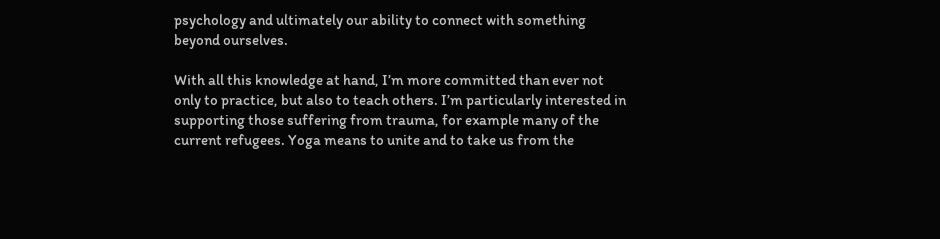psychology and ultimately our ability to connect with something beyond ourselves.

With all this knowledge at hand, I’m more committed than ever not only to practice, but also to teach others. I’m particularly interested in supporting those suffering from trauma, for example many of the current refugees. Yoga means to unite and to take us from the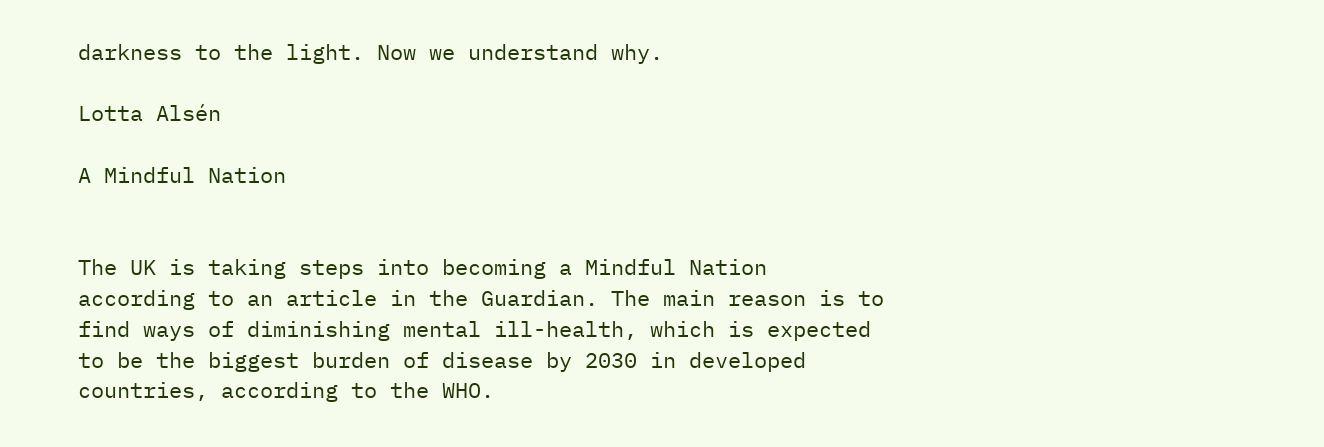darkness to the light. Now we understand why.

Lotta Alsén

A Mindful Nation


The UK is taking steps into becoming a Mindful Nation according to an article in the Guardian. The main reason is to find ways of diminishing mental ill-health, which is expected to be the biggest burden of disease by 2030 in developed countries, according to the WHO.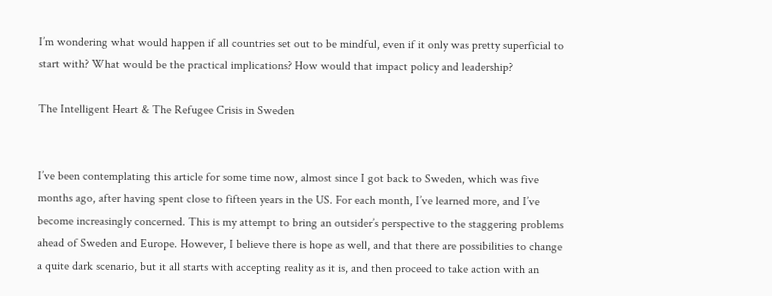I’m wondering what would happen if all countries set out to be mindful, even if it only was pretty superficial to start with? What would be the practical implications? How would that impact policy and leadership?

The Intelligent Heart & The Refugee Crisis in Sweden


I’ve been contemplating this article for some time now, almost since I got back to Sweden, which was five months ago, after having spent close to fifteen years in the US. For each month, I’ve learned more, and I’ve become increasingly concerned. This is my attempt to bring an outsider’s perspective to the staggering problems ahead of Sweden and Europe. However, I believe there is hope as well, and that there are possibilities to change a quite dark scenario, but it all starts with accepting reality as it is, and then proceed to take action with an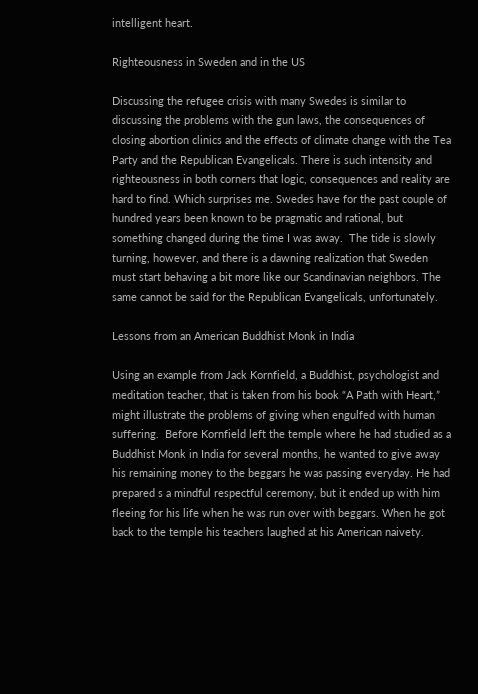intelligent heart.

Righteousness in Sweden and in the US

Discussing the refugee crisis with many Swedes is similar to discussing the problems with the gun laws, the consequences of closing abortion clinics and the effects of climate change with the Tea Party and the Republican Evangelicals. There is such intensity and righteousness in both corners that logic, consequences and reality are hard to find. Which surprises me. Swedes have for the past couple of hundred years been known to be pragmatic and rational, but something changed during the time I was away.  The tide is slowly turning, however, and there is a dawning realization that Sweden must start behaving a bit more like our Scandinavian neighbors. The same cannot be said for the Republican Evangelicals, unfortunately.

Lessons from an American Buddhist Monk in India

Using an example from Jack Kornfield, a Buddhist, psychologist and meditation teacher, that is taken from his book “A Path with Heart,” might illustrate the problems of giving when engulfed with human suffering.  Before Kornfield left the temple where he had studied as a Buddhist Monk in India for several months, he wanted to give away his remaining money to the beggars he was passing everyday. He had prepared s a mindful respectful ceremony, but it ended up with him fleeing for his life when he was run over with beggars. When he got back to the temple his teachers laughed at his American naivety.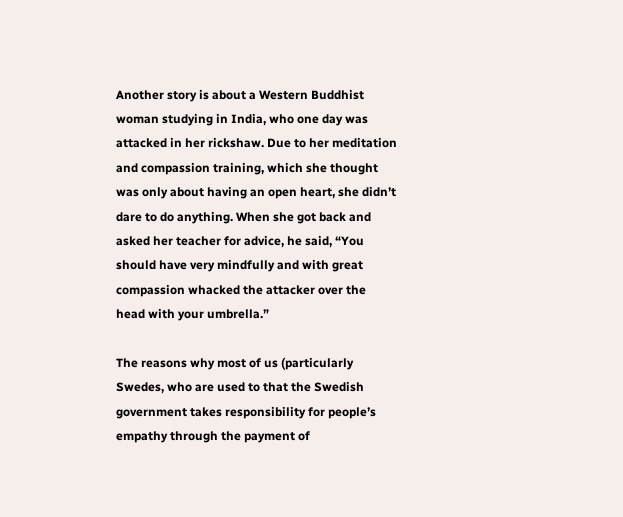Another story is about a Western Buddhist woman studying in India, who one day was attacked in her rickshaw. Due to her meditation and compassion training, which she thought was only about having an open heart, she didn’t dare to do anything. When she got back and asked her teacher for advice, he said, “You should have very mindfully and with great compassion whacked the attacker over the head with your umbrella.”

The reasons why most of us (particularly Swedes, who are used to that the Swedish government takes responsibility for people’s empathy through the payment of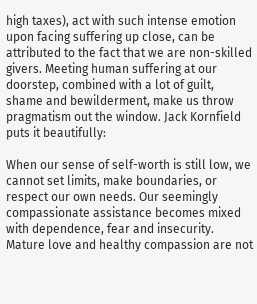high taxes), act with such intense emotion upon facing suffering up close, can be attributed to the fact that we are non-skilled givers. Meeting human suffering at our doorstep, combined with a lot of guilt, shame and bewilderment, make us throw pragmatism out the window. Jack Kornfield puts it beautifully:

When our sense of self-worth is still low, we cannot set limits, make boundaries, or respect our own needs. Our seemingly compassionate assistance becomes mixed with dependence, fear and insecurity. Mature love and healthy compassion are not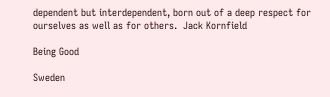dependent but interdependent, born out of a deep respect for ourselves as well as for others.  Jack Kornfield

Being Good

Sweden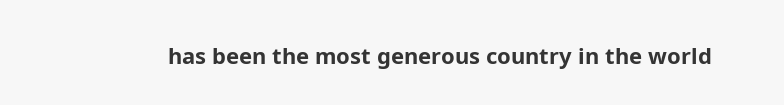has been the most generous country in the world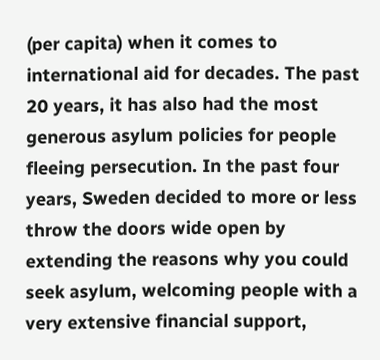(per capita) when it comes to international aid for decades. The past 20 years, it has also had the most generous asylum policies for people fleeing persecution. In the past four years, Sweden decided to more or less throw the doors wide open by extending the reasons why you could seek asylum, welcoming people with a very extensive financial support,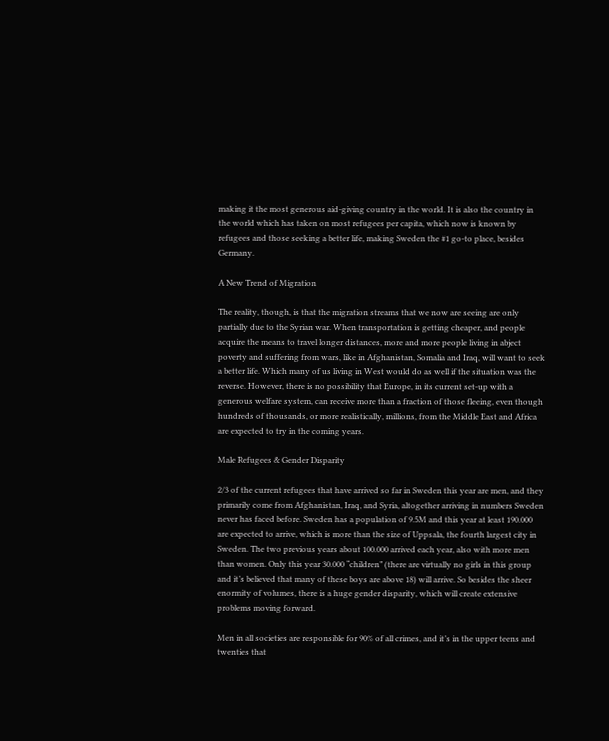making it the most generous aid-giving country in the world. It is also the country in the world which has taken on most refugees per capita, which now is known by refugees and those seeking a better life, making Sweden the #1 go-to place, besides Germany.

A New Trend of Migration

The reality, though, is that the migration streams that we now are seeing are only partially due to the Syrian war. When transportation is getting cheaper, and people acquire the means to travel longer distances, more and more people living in abject poverty and suffering from wars, like in Afghanistan, Somalia and Iraq, will want to seek a better life. Which many of us living in West would do as well if the situation was the reverse. However, there is no possibility that Europe, in its current set-up with a generous welfare system, can receive more than a fraction of those fleeing, even though hundreds of thousands, or more realistically, millions, from the Middle East and Africa are expected to try in the coming years.

Male Refugees & Gender Disparity

2/3 of the current refugees that have arrived so far in Sweden this year are men, and they primarily come from Afghanistan, Iraq, and Syria, altogether arriving in numbers Sweden never has faced before. Sweden has a population of 9.5M and this year at least 190.000 are expected to arrive, which is more than the size of Uppsala, the fourth largest city in Sweden. The two previous years about 100.000 arrived each year, also with more men than women. Only this year 30.000 “children” (there are virtually no girls in this group and it’s believed that many of these boys are above 18) will arrive. So besides the sheer enormity of volumes, there is a huge gender disparity, which will create extensive problems moving forward.

Men in all societies are responsible for 90% of all crimes, and it’s in the upper teens and twenties that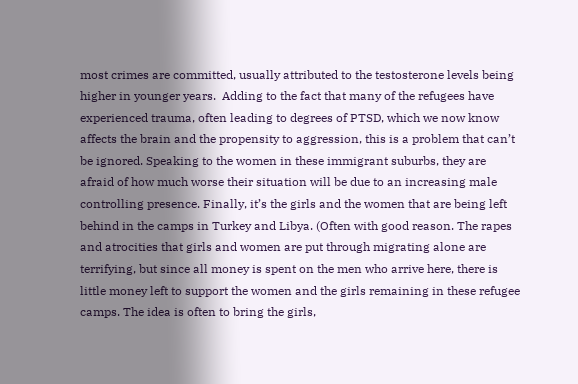most crimes are committed, usually attributed to the testosterone levels being higher in younger years.  Adding to the fact that many of the refugees have experienced trauma, often leading to degrees of PTSD, which we now know affects the brain and the propensity to aggression, this is a problem that can’t be ignored. Speaking to the women in these immigrant suburbs, they are afraid of how much worse their situation will be due to an increasing male controlling presence. Finally, it’s the girls and the women that are being left behind in the camps in Turkey and Libya. (Often with good reason. The rapes and atrocities that girls and women are put through migrating alone are terrifying, but since all money is spent on the men who arrive here, there is little money left to support the women and the girls remaining in these refugee camps. The idea is often to bring the girls,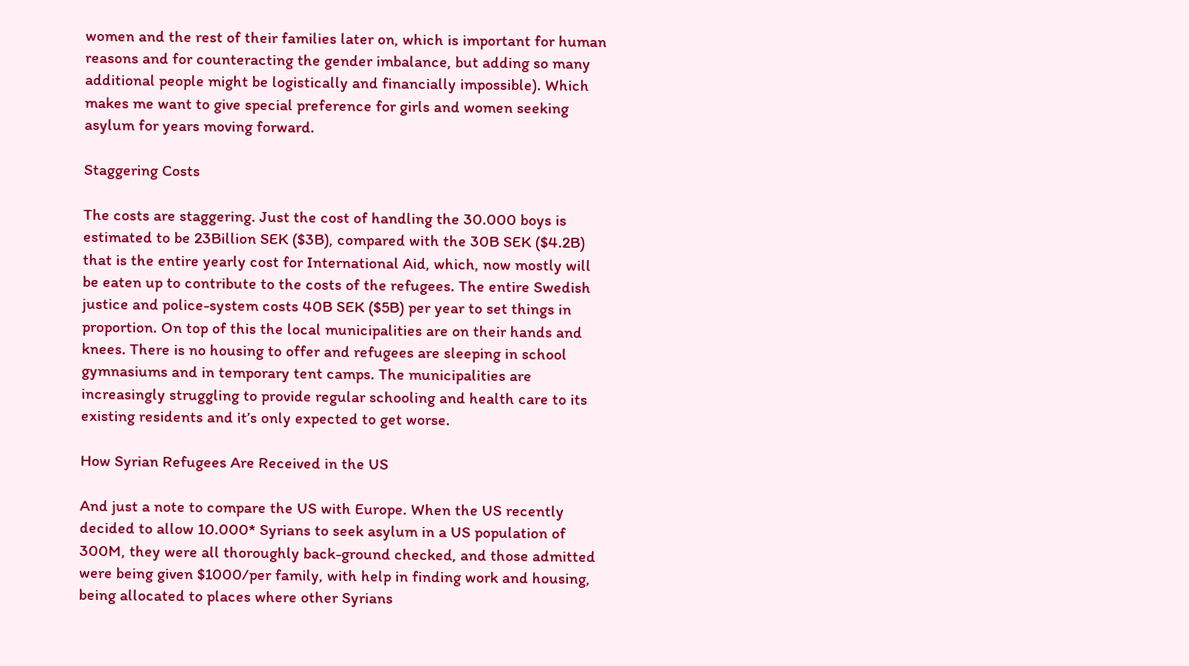women and the rest of their families later on, which is important for human reasons and for counteracting the gender imbalance, but adding so many additional people might be logistically and financially impossible). Which makes me want to give special preference for girls and women seeking asylum for years moving forward.

Staggering Costs

The costs are staggering. Just the cost of handling the 30.000 boys is estimated to be 23Billion SEK ($3B), compared with the 30B SEK ($4.2B) that is the entire yearly cost for International Aid, which, now mostly will be eaten up to contribute to the costs of the refugees. The entire Swedish justice and police-system costs 40B SEK ($5B) per year to set things in proportion. On top of this the local municipalities are on their hands and knees. There is no housing to offer and refugees are sleeping in school gymnasiums and in temporary tent camps. The municipalities are increasingly struggling to provide regular schooling and health care to its existing residents and it’s only expected to get worse.

How Syrian Refugees Are Received in the US

And just a note to compare the US with Europe. When the US recently decided to allow 10.000* Syrians to seek asylum in a US population of 300M, they were all thoroughly back-ground checked, and those admitted were being given $1000/per family, with help in finding work and housing, being allocated to places where other Syrians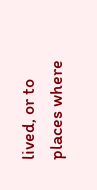lived, or to places where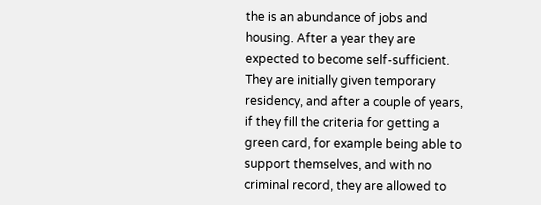the is an abundance of jobs and housing. After a year they are expected to become self-sufficient. They are initially given temporary residency, and after a couple of years, if they fill the criteria for getting a green card, for example being able to support themselves, and with no criminal record, they are allowed to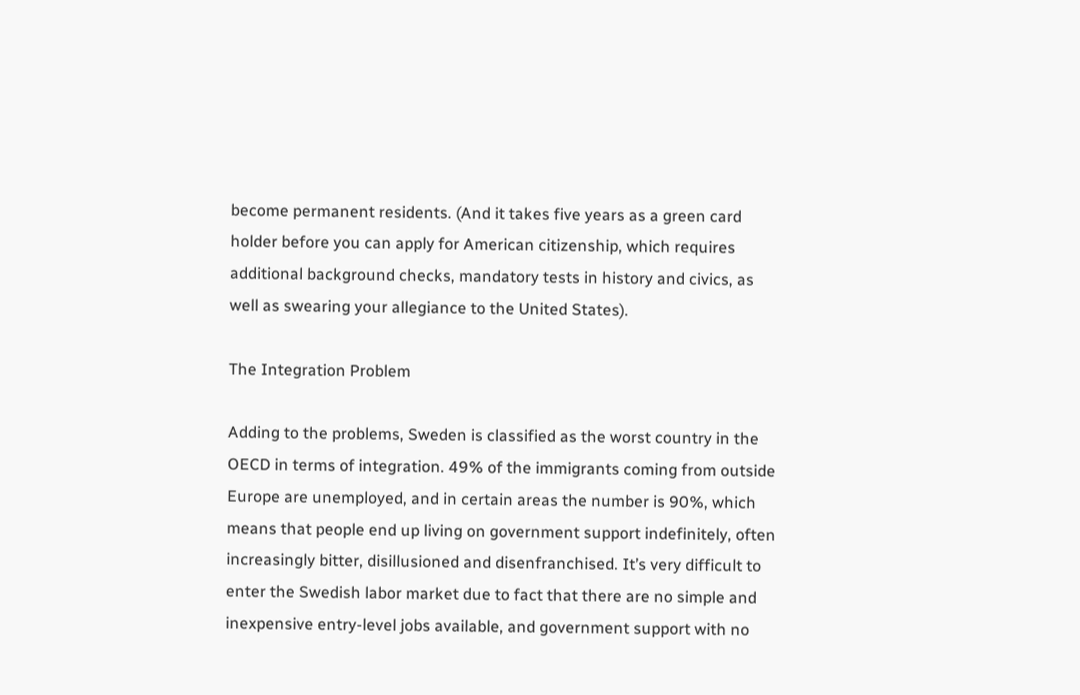become permanent residents. (And it takes five years as a green card holder before you can apply for American citizenship, which requires additional background checks, mandatory tests in history and civics, as well as swearing your allegiance to the United States).

The Integration Problem

Adding to the problems, Sweden is classified as the worst country in the OECD in terms of integration. 49% of the immigrants coming from outside Europe are unemployed, and in certain areas the number is 90%, which means that people end up living on government support indefinitely, often increasingly bitter, disillusioned and disenfranchised. It’s very difficult to enter the Swedish labor market due to fact that there are no simple and inexpensive entry-level jobs available, and government support with no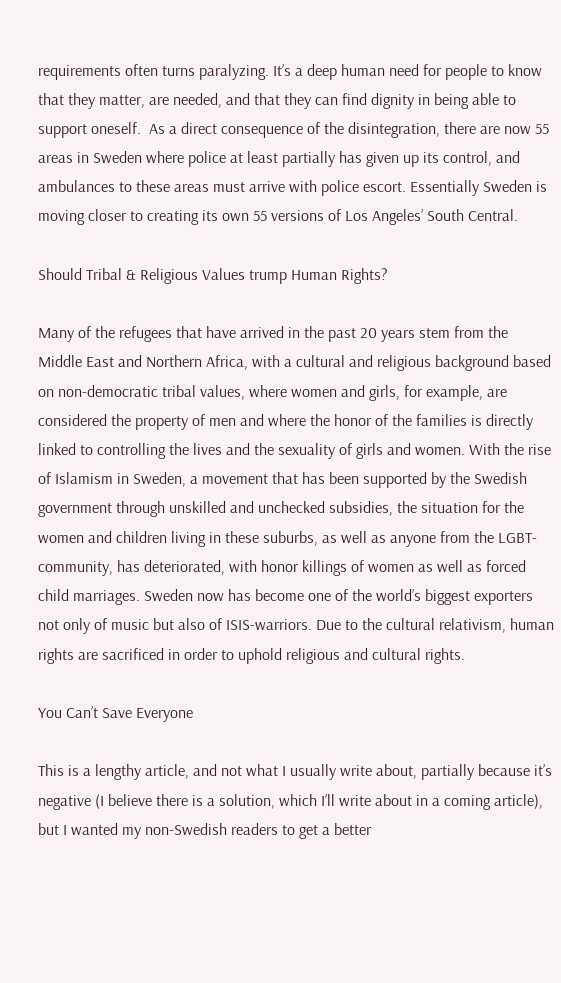requirements often turns paralyzing. It’s a deep human need for people to know that they matter, are needed, and that they can find dignity in being able to support oneself.  As a direct consequence of the disintegration, there are now 55 areas in Sweden where police at least partially has given up its control, and ambulances to these areas must arrive with police escort. Essentially Sweden is moving closer to creating its own 55 versions of Los Angeles’ South Central.

Should Tribal & Religious Values trump Human Rights?

Many of the refugees that have arrived in the past 20 years stem from the Middle East and Northern Africa, with a cultural and religious background based on non-democratic tribal values, where women and girls, for example, are considered the property of men and where the honor of the families is directly linked to controlling the lives and the sexuality of girls and women. With the rise of Islamism in Sweden, a movement that has been supported by the Swedish government through unskilled and unchecked subsidies, the situation for the women and children living in these suburbs, as well as anyone from the LGBT-community, has deteriorated, with honor killings of women as well as forced child marriages. Sweden now has become one of the world’s biggest exporters not only of music but also of ISIS-warriors. Due to the cultural relativism, human rights are sacrificed in order to uphold religious and cultural rights.

You Can’t Save Everyone

This is a lengthy article, and not what I usually write about, partially because it’s negative (I believe there is a solution, which I’ll write about in a coming article), but I wanted my non-Swedish readers to get a better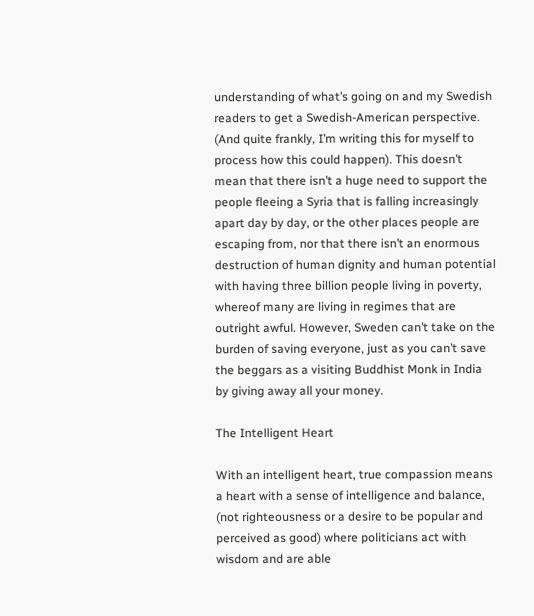understanding of what’s going on and my Swedish readers to get a Swedish-American perspective. (And quite frankly, I’m writing this for myself to process how this could happen). This doesn’t mean that there isn’t a huge need to support the people fleeing a Syria that is falling increasingly apart day by day, or the other places people are escaping from, nor that there isn’t an enormous destruction of human dignity and human potential with having three billion people living in poverty, whereof many are living in regimes that are outright awful. However, Sweden can’t take on the burden of saving everyone, just as you can’t save the beggars as a visiting Buddhist Monk in India by giving away all your money.

The Intelligent Heart

With an intelligent heart, true compassion means a heart with a sense of intelligence and balance, (not righteousness or a desire to be popular and perceived as good) where politicians act with wisdom and are able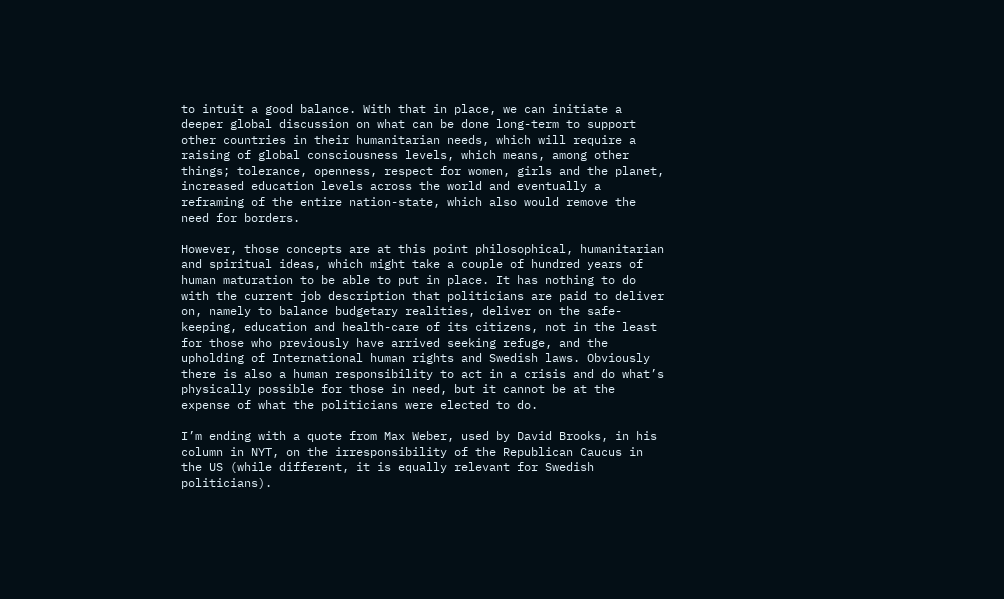to intuit a good balance. With that in place, we can initiate a deeper global discussion on what can be done long-term to support other countries in their humanitarian needs, which will require a raising of global consciousness levels, which means, among other things; tolerance, openness, respect for women, girls and the planet, increased education levels across the world and eventually a reframing of the entire nation-state, which also would remove the need for borders.

However, those concepts are at this point philosophical, humanitarian and spiritual ideas, which might take a couple of hundred years of human maturation to be able to put in place. It has nothing to do with the current job description that politicians are paid to deliver on, namely to balance budgetary realities, deliver on the safe-keeping, education and health-care of its citizens, not in the least for those who previously have arrived seeking refuge, and the upholding of International human rights and Swedish laws. Obviously there is also a human responsibility to act in a crisis and do what’s physically possible for those in need, but it cannot be at the expense of what the politicians were elected to do.

I’m ending with a quote from Max Weber, used by David Brooks, in his column in NYT, on the irresponsibility of the Republican Caucus in the US (while different, it is equally relevant for Swedish politicians).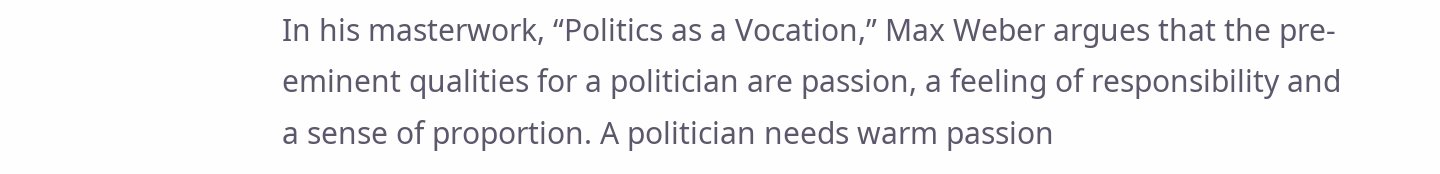In his masterwork, “Politics as a Vocation,” Max Weber argues that the pre-eminent qualities for a politician are passion, a feeling of responsibility and a sense of proportion. A politician needs warm passion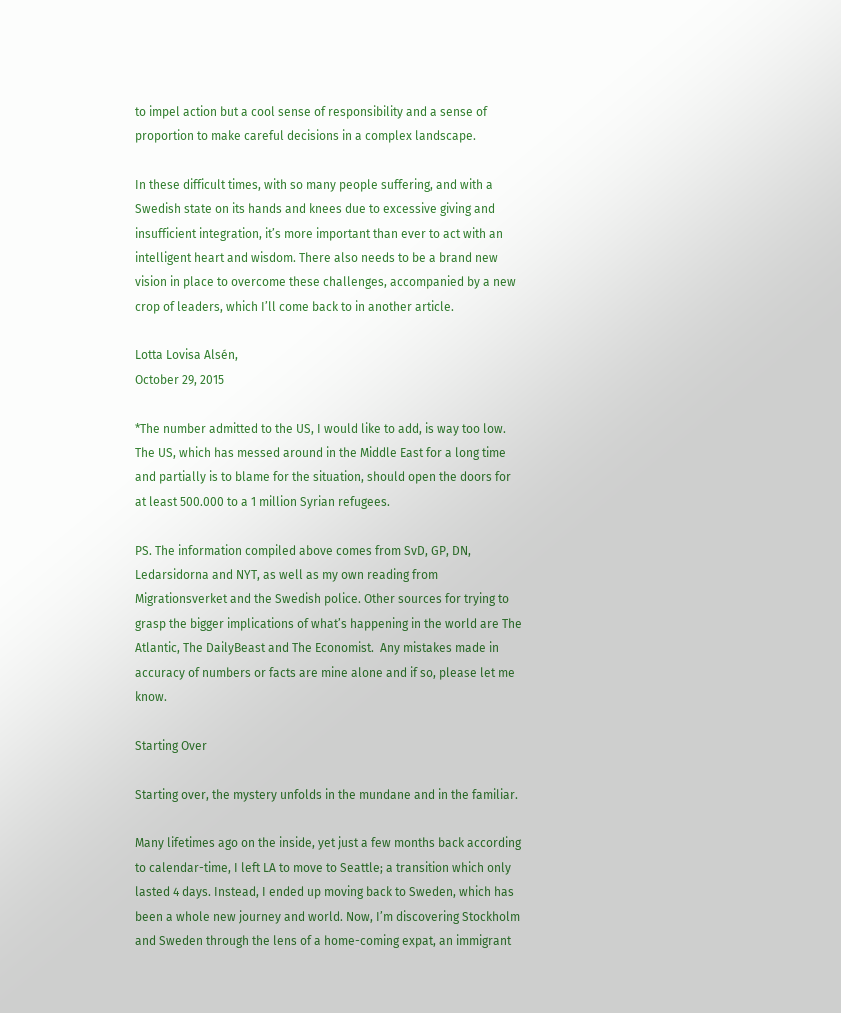to impel action but a cool sense of responsibility and a sense of proportion to make careful decisions in a complex landscape.

In these difficult times, with so many people suffering, and with a Swedish state on its hands and knees due to excessive giving and insufficient integration, it’s more important than ever to act with an intelligent heart and wisdom. There also needs to be a brand new vision in place to overcome these challenges, accompanied by a new crop of leaders, which I’ll come back to in another article.

Lotta Lovisa Alsén,
October 29, 2015

*The number admitted to the US, I would like to add, is way too low. The US, which has messed around in the Middle East for a long time and partially is to blame for the situation, should open the doors for at least 500.000 to a 1 million Syrian refugees.

PS. The information compiled above comes from SvD, GP, DN, Ledarsidorna and NYT, as well as my own reading from Migrationsverket and the Swedish police. Other sources for trying to grasp the bigger implications of what’s happening in the world are The Atlantic, The DailyBeast and The Economist.  Any mistakes made in accuracy of numbers or facts are mine alone and if so, please let me know.

Starting Over

Starting over, the mystery unfolds in the mundane and in the familiar.

Many lifetimes ago on the inside, yet just a few months back according to calendar-time, I left LA to move to Seattle; a transition which only lasted 4 days. Instead, I ended up moving back to Sweden, which has been a whole new journey and world. Now, I’m discovering Stockholm and Sweden through the lens of a home-coming expat, an immigrant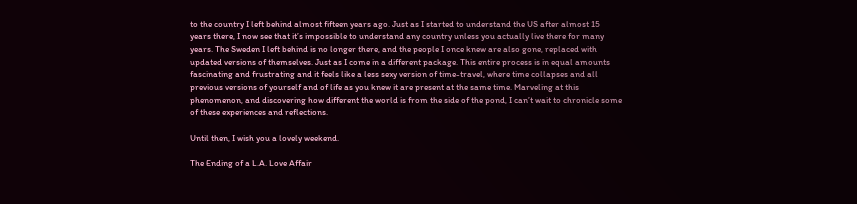to the country I left behind almost fifteen years ago. Just as I started to understand the US after almost 15 years there, I now see that it’s impossible to understand any country unless you actually live there for many years. The Sweden I left behind is no longer there, and the people I once knew are also gone, replaced with updated versions of themselves. Just as I come in a different package. This entire process is in equal amounts fascinating and frustrating and it feels like a less sexy version of time-travel, where time collapses and all previous versions of yourself and of life as you knew it are present at the same time. Marveling at this phenomenon, and discovering how different the world is from the side of the pond, I can’t wait to chronicle some of these experiences and reflections.

Until then, I wish you a lovely weekend.

The Ending of a L.A. Love Affair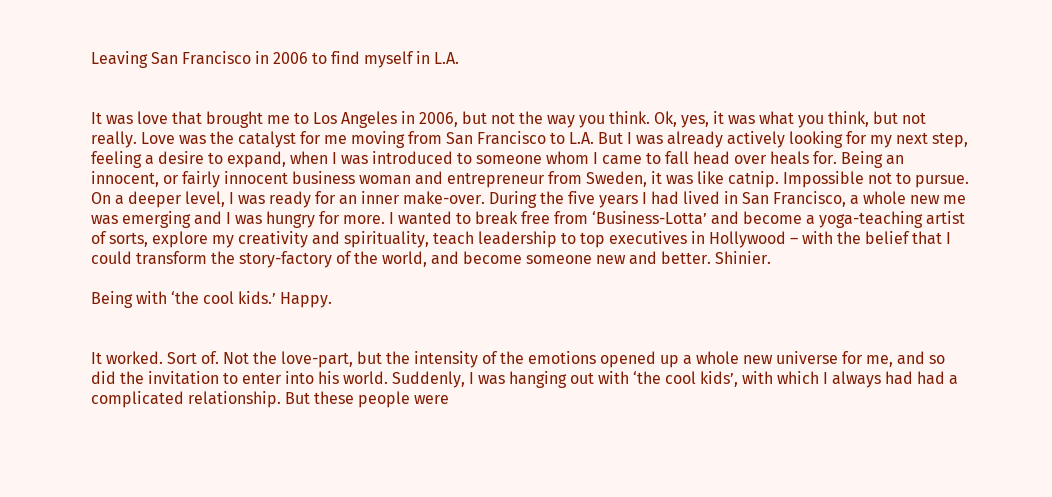Leaving San Francisco in 2006 to find myself in L.A.


It was love that brought me to Los Angeles in 2006, but not the way you think. Ok, yes, it was what you think, but not really. Love was the catalyst for me moving from San Francisco to L.A. But I was already actively looking for my next step, feeling a desire to expand, when I was introduced to someone whom I came to fall head over heals for. Being an innocent, or fairly innocent business woman and entrepreneur from Sweden, it was like catnip. Impossible not to pursue. On a deeper level, I was ready for an inner make-over. During the five years I had lived in San Francisco, a whole new me was emerging and I was hungry for more. I wanted to break free from ‘Business-Lotta’ and become a yoga-teaching artist of sorts, explore my creativity and spirituality, teach leadership to top executives in Hollywood – with the belief that I could transform the story-factory of the world, and become someone new and better. Shinier.

Being with ‘the cool kids.’ Happy.


It worked. Sort of. Not the love-part, but the intensity of the emotions opened up a whole new universe for me, and so did the invitation to enter into his world. Suddenly, I was hanging out with ‘the cool kids’, with which I always had had a complicated relationship. But these people were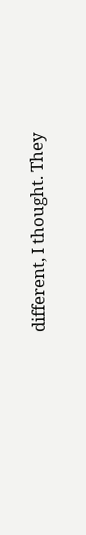different, I thought. They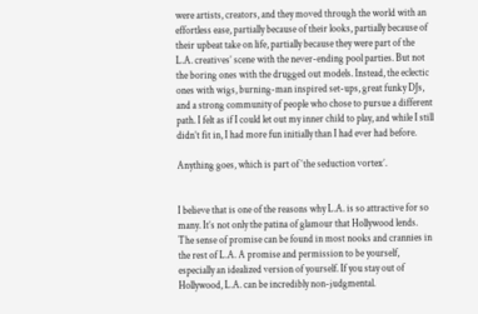were artists, creators, and they moved through the world with an effortless ease, partially because of their looks, partially because of their upbeat take on life, partially because they were part of the L.A. creatives’ scene with the never-ending pool parties. But not the boring ones with the drugged out models. Instead, the eclectic ones with wigs, burning-man inspired set-ups, great funky DJs, and a strong community of people who chose to pursue a different path. I felt as if I could let out my inner child to play, and while I still didn’t fit in, I had more fun initially than I had ever had before.

Anything goes, which is part of ‘the seduction vortex’.


I believe that is one of the reasons why L.A. is so attractive for so many. It’s not only the patina of glamour that Hollywood lends. The sense of promise can be found in most nooks and crannies in the rest of L.A. A promise and permission to be yourself, especially an idealized version of yourself. If you stay out of Hollywood, L.A. can be incredibly non-judgmental.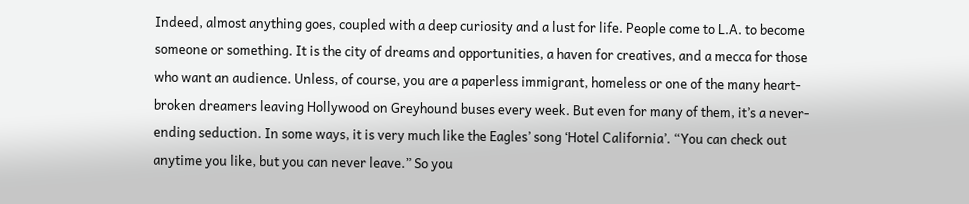Indeed, almost anything goes, coupled with a deep curiosity and a lust for life. People come to L.A. to become someone or something. It is the city of dreams and opportunities, a haven for creatives, and a mecca for those who want an audience. Unless, of course, you are a paperless immigrant, homeless or one of the many heart-broken dreamers leaving Hollywood on Greyhound buses every week. But even for many of them, it’s a never-ending seduction. In some ways, it is very much like the Eagles’ song ‘Hotel California’. “You can check out anytime you like, but you can never leave.” So you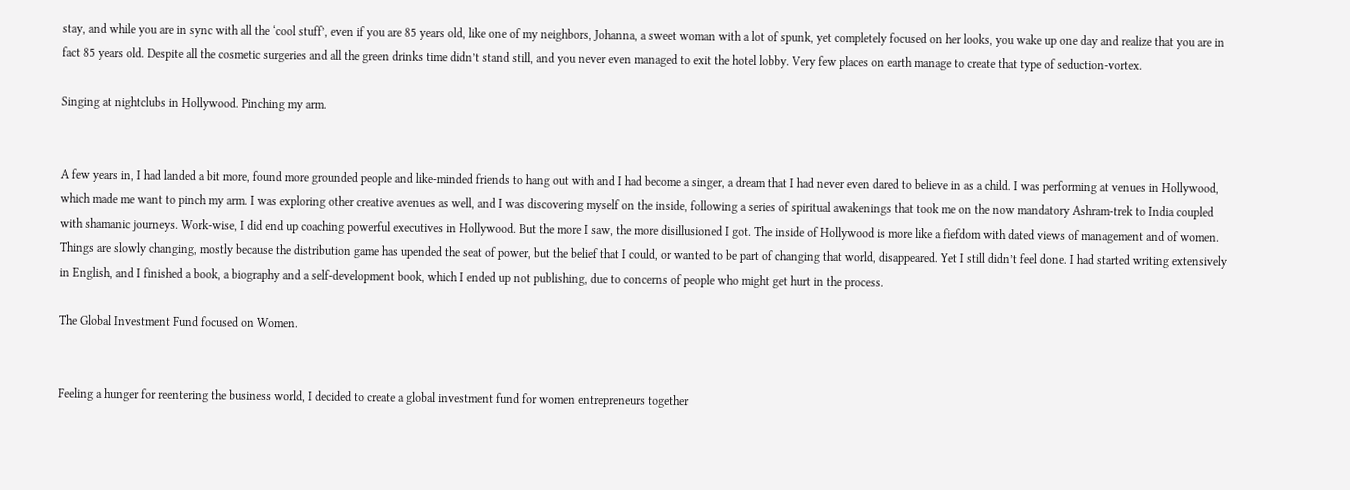stay, and while you are in sync with all the ‘cool stuff’, even if you are 85 years old, like one of my neighbors, Johanna, a sweet woman with a lot of spunk, yet completely focused on her looks, you wake up one day and realize that you are in fact 85 years old. Despite all the cosmetic surgeries and all the green drinks time didn’t stand still, and you never even managed to exit the hotel lobby. Very few places on earth manage to create that type of seduction-vortex.

Singing at nightclubs in Hollywood. Pinching my arm.


A few years in, I had landed a bit more, found more grounded people and like-minded friends to hang out with and I had become a singer, a dream that I had never even dared to believe in as a child. I was performing at venues in Hollywood, which made me want to pinch my arm. I was exploring other creative avenues as well, and I was discovering myself on the inside, following a series of spiritual awakenings that took me on the now mandatory Ashram-trek to India coupled with shamanic journeys. Work-wise, I did end up coaching powerful executives in Hollywood. But the more I saw, the more disillusioned I got. The inside of Hollywood is more like a fiefdom with dated views of management and of women. Things are slowly changing, mostly because the distribution game has upended the seat of power, but the belief that I could, or wanted to be part of changing that world, disappeared. Yet I still didn’t feel done. I had started writing extensively in English, and I finished a book, a biography and a self-development book, which I ended up not publishing, due to concerns of people who might get hurt in the process.

The Global Investment Fund focused on Women.


Feeling a hunger for reentering the business world, I decided to create a global investment fund for women entrepreneurs together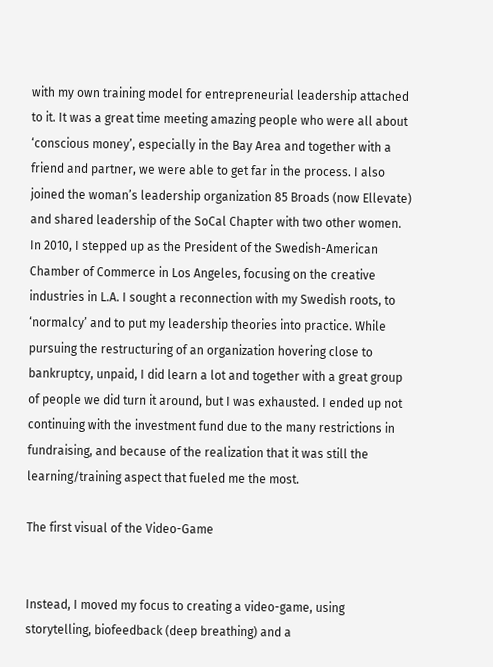with my own training model for entrepreneurial leadership attached to it. It was a great time meeting amazing people who were all about ‘conscious money’, especially in the Bay Area and together with a friend and partner, we were able to get far in the process. I also joined the woman’s leadership organization 85 Broads (now Ellevate) and shared leadership of the SoCal Chapter with two other women. In 2010, I stepped up as the President of the Swedish-American Chamber of Commerce in Los Angeles, focusing on the creative industries in L.A. I sought a reconnection with my Swedish roots, to ‘normalcy’ and to put my leadership theories into practice. While pursuing the restructuring of an organization hovering close to bankruptcy, unpaid, I did learn a lot and together with a great group of people we did turn it around, but I was exhausted. I ended up not continuing with the investment fund due to the many restrictions in fundraising, and because of the realization that it was still the learning/training aspect that fueled me the most.

The first visual of the Video-Game


Instead, I moved my focus to creating a video-game, using storytelling, biofeedback (deep breathing) and a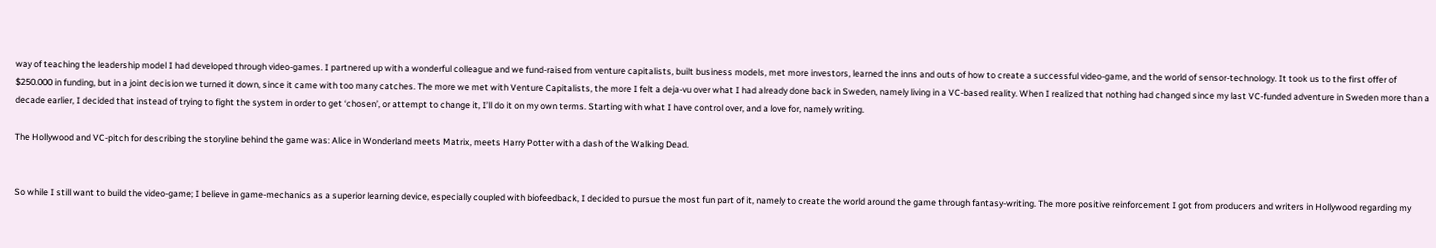way of teaching the leadership model I had developed through video-games. I partnered up with a wonderful colleague and we fund-raised from venture capitalists, built business models, met more investors, learned the inns and outs of how to create a successful video-game, and the world of sensor-technology. It took us to the first offer of $250.000 in funding, but in a joint decision we turned it down, since it came with too many catches. The more we met with Venture Capitalists, the more I felt a deja-vu over what I had already done back in Sweden, namely living in a VC-based reality. When I realized that nothing had changed since my last VC-funded adventure in Sweden more than a decade earlier, I decided that instead of trying to fight the system in order to get ‘chosen’, or attempt to change it, I’ll do it on my own terms. Starting with what I have control over, and a love for, namely writing.

The Hollywood and VC-pitch for describing the storyline behind the game was: Alice in Wonderland meets Matrix, meets Harry Potter with a dash of the Walking Dead.


So while I still want to build the video-game; I believe in game-mechanics as a superior learning device, especially coupled with biofeedback, I decided to pursue the most fun part of it, namely to create the world around the game through fantasy-writing. The more positive reinforcement I got from producers and writers in Hollywood regarding my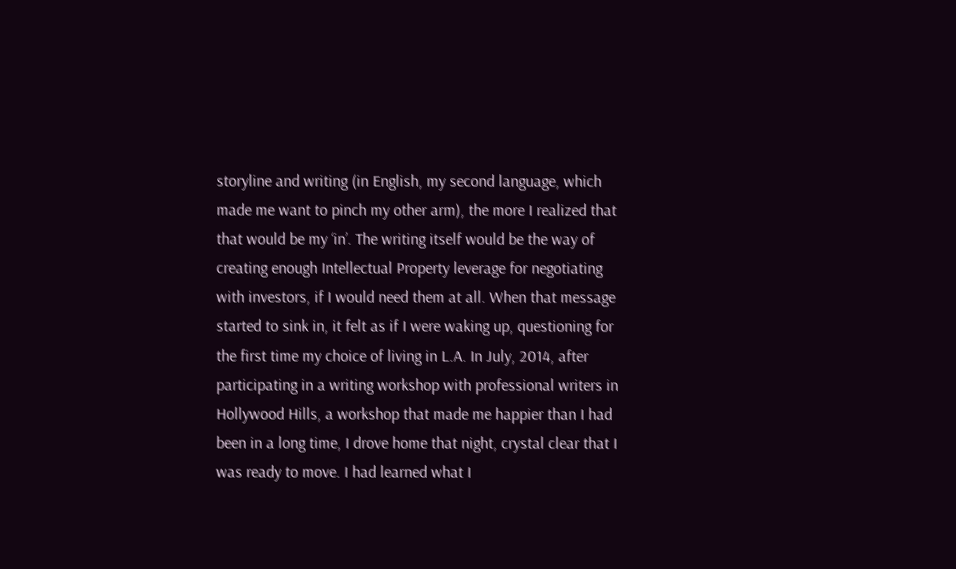storyline and writing (in English, my second language, which made me want to pinch my other arm), the more I realized that that would be my ‘in’. The writing itself would be the way of creating enough Intellectual Property leverage for negotiating with investors, if I would need them at all. When that message started to sink in, it felt as if I were waking up, questioning for the first time my choice of living in L.A. In July, 2014, after participating in a writing workshop with professional writers in Hollywood Hills, a workshop that made me happier than I had been in a long time, I drove home that night, crystal clear that I was ready to move. I had learned what I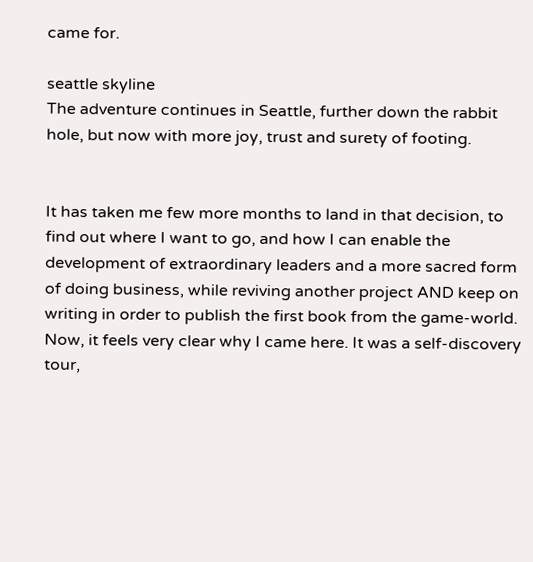came for.

seattle skyline
The adventure continues in Seattle, further down the rabbit hole, but now with more joy, trust and surety of footing.


It has taken me few more months to land in that decision, to find out where I want to go, and how I can enable the development of extraordinary leaders and a more sacred form of doing business, while reviving another project AND keep on writing in order to publish the first book from the game-world. Now, it feels very clear why I came here. It was a self-discovery tour,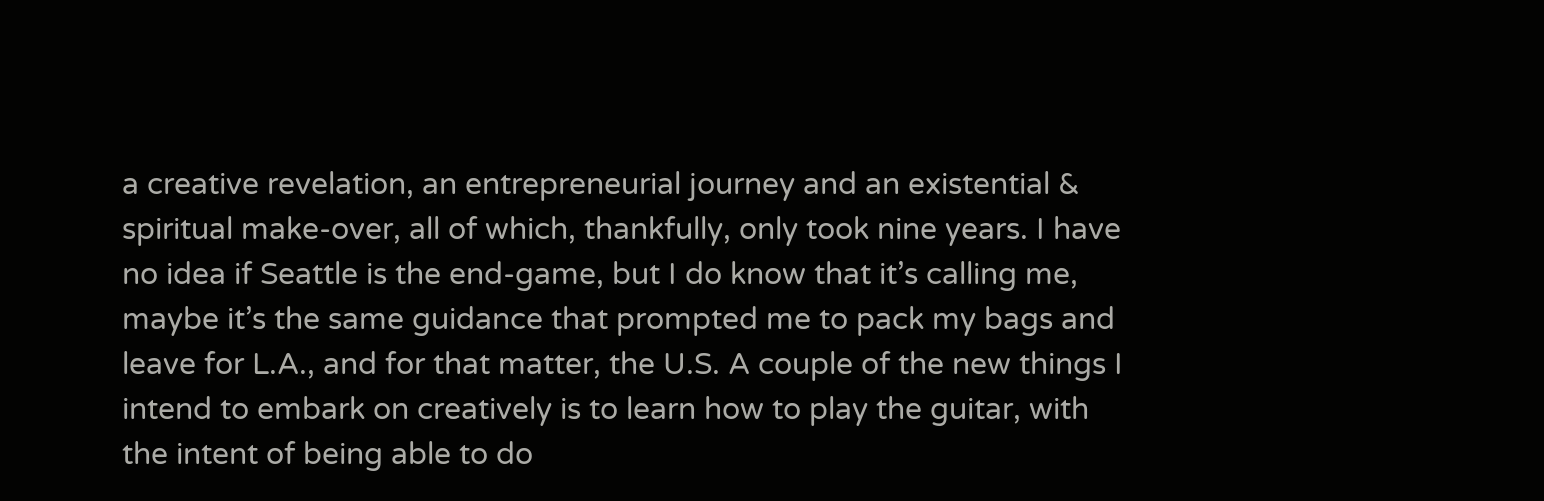a creative revelation, an entrepreneurial journey and an existential & spiritual make-over, all of which, thankfully, only took nine years. I have no idea if Seattle is the end-game, but I do know that it’s calling me, maybe it’s the same guidance that prompted me to pack my bags and leave for L.A., and for that matter, the U.S. A couple of the new things I intend to embark on creatively is to learn how to play the guitar, with the intent of being able to do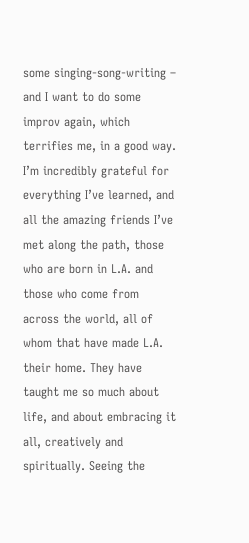some singing-song-writing – and I want to do some improv again, which terrifies me, in a good way. I’m incredibly grateful for everything I’ve learned, and all the amazing friends I’ve met along the path, those who are born in L.A. and those who come from across the world, all of whom that have made L.A. their home. They have taught me so much about life, and about embracing it all, creatively and spiritually. Seeing the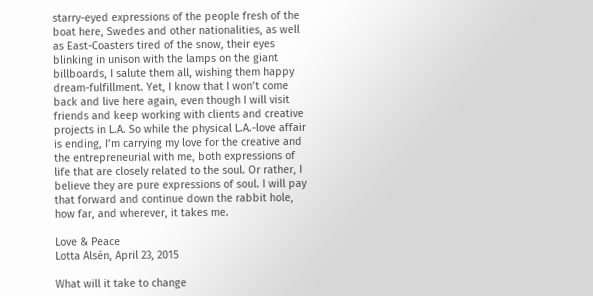starry-eyed expressions of the people fresh of the boat here, Swedes and other nationalities, as well as East-Coasters tired of the snow, their eyes blinking in unison with the lamps on the giant billboards, I salute them all, wishing them happy dream-fulfillment. Yet, I know that I won’t come back and live here again, even though I will visit friends and keep working with clients and creative projects in L.A. So while the physical L.A.-love affair is ending, I’m carrying my love for the creative and the entrepreneurial with me, both expressions of life that are closely related to the soul. Or rather, I believe they are pure expressions of soul. I will pay that forward and continue down the rabbit hole, how far, and wherever, it takes me.

Love & Peace
Lotta Alsén, April 23, 2015

What will it take to change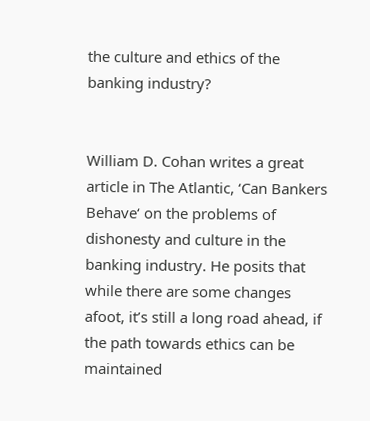the culture and ethics of the banking industry?


William D. Cohan writes a great article in The Atlantic, ‘Can Bankers Behave‘ on the problems of dishonesty and culture in the banking industry. He posits that while there are some changes afoot, it’s still a long road ahead, if the path towards ethics can be maintained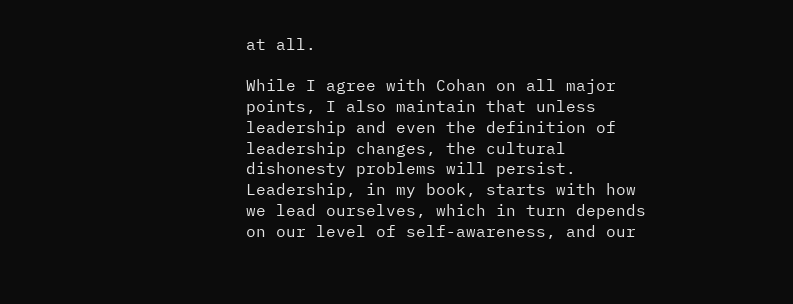at all.

While I agree with Cohan on all major points, I also maintain that unless leadership and even the definition of leadership changes, the cultural dishonesty problems will persist. Leadership, in my book, starts with how we lead ourselves, which in turn depends on our level of self-awareness, and our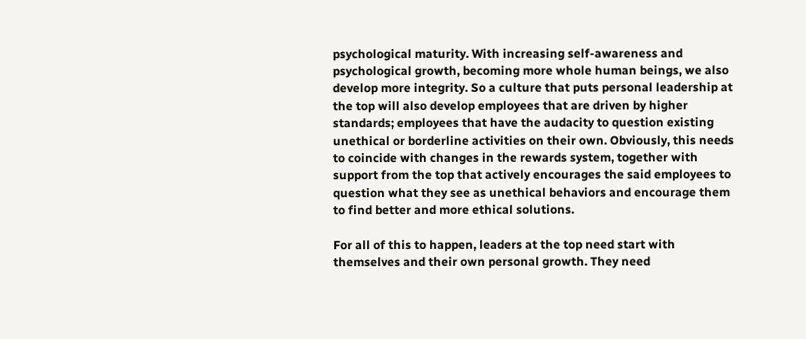psychological maturity. With increasing self-awareness and psychological growth, becoming more whole human beings, we also develop more integrity. So a culture that puts personal leadership at the top will also develop employees that are driven by higher standards; employees that have the audacity to question existing unethical or borderline activities on their own. Obviously, this needs to coincide with changes in the rewards system, together with support from the top that actively encourages the said employees to question what they see as unethical behaviors and encourage them to find better and more ethical solutions.

For all of this to happen, leaders at the top need start with themselves and their own personal growth. They need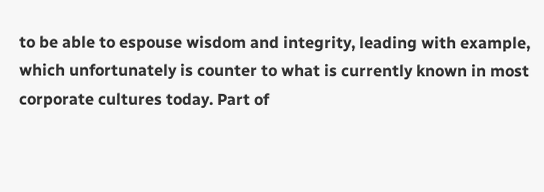to be able to espouse wisdom and integrity, leading with example, which unfortunately is counter to what is currently known in most corporate cultures today. Part of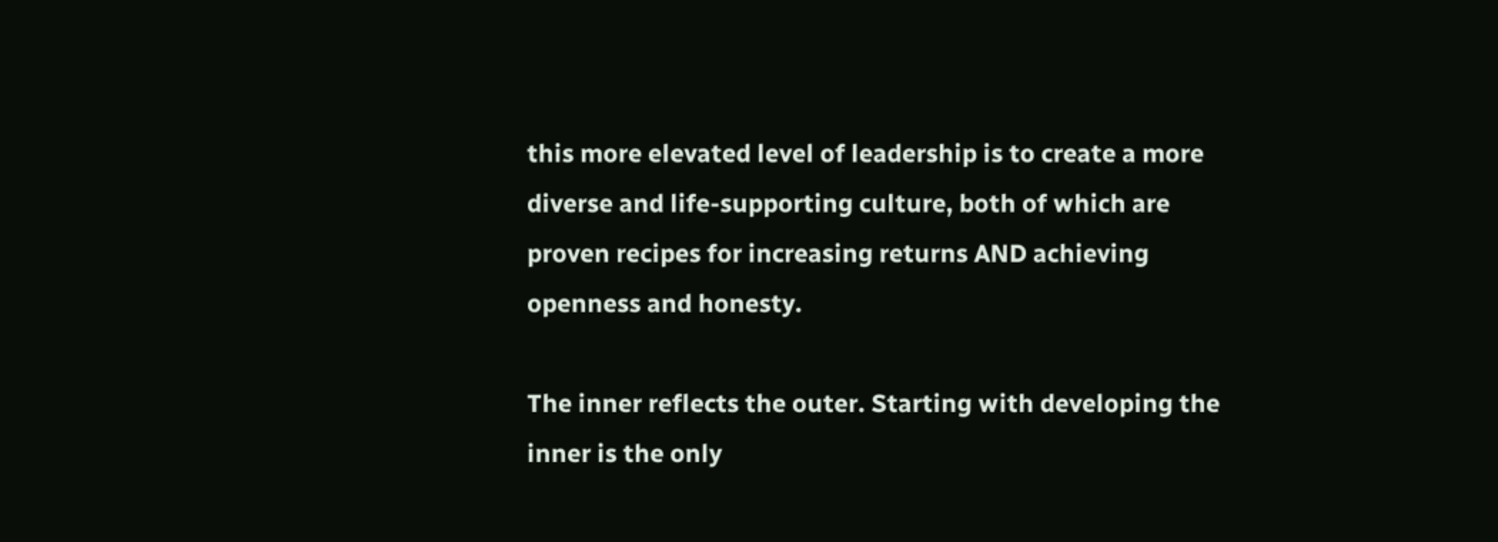this more elevated level of leadership is to create a more diverse and life-supporting culture, both of which are proven recipes for increasing returns AND achieving openness and honesty.

The inner reflects the outer. Starting with developing the inner is the only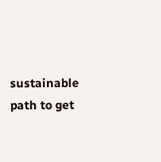sustainable path to get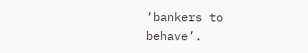‘bankers to behave’.